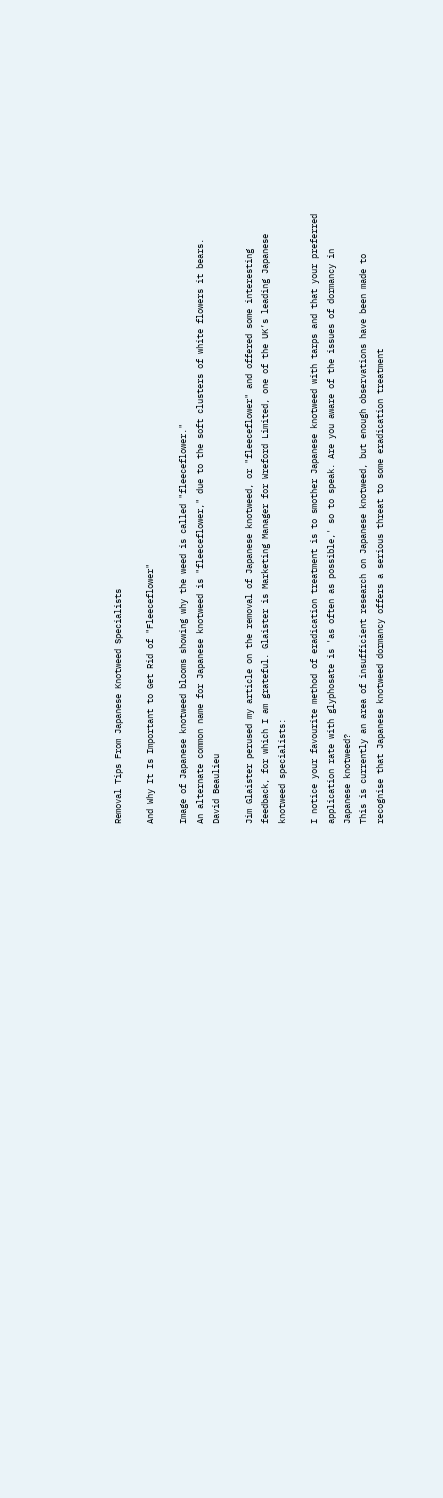Removal Tips From Japanese Knotweed Specialists

And Why It Is Important to Get Rid of "Fleeceflower"

Image of Japanese knotweed blooms showing why the weed is called "fleeceflower."
An alternate common name for Japanese knotweed is "fleeceflower," due to the soft clusters of white flowers it bears. David Beaulieu

Jim Glaister perused my article on the removal of Japanese knotweed, or "fleeceflower" and offered some interesting feedback, for which I am grateful. Glaister is Marketing Manager for Wreford Limited, one of the UK’s leading Japanese knotweed specialists:

I notice your favourite method of eradication treatment is to smother Japanese knotweed with tarps and that your preferred application rate with glyphosate is 'as often as possible,' so to speak. Are you aware of the issues of dormancy in Japanese knotweed?
This is currently an area of insufficient research on Japanese knotweed, but enough observations have been made to recognise that Japanese knotweed dormancy offers a serious threat to some eradication treatment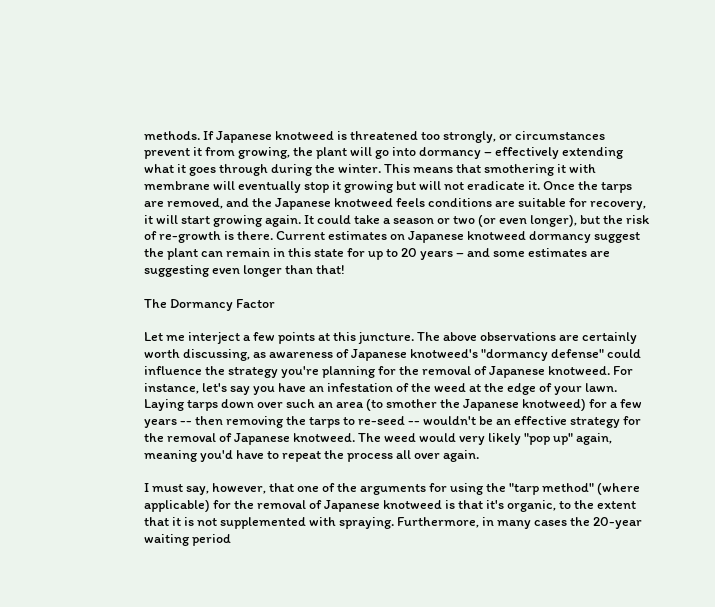methods. If Japanese knotweed is threatened too strongly, or circumstances prevent it from growing, the plant will go into dormancy – effectively extending what it goes through during the winter. This means that smothering it with membrane will eventually stop it growing but will not eradicate it. Once the tarps are removed, and the Japanese knotweed feels conditions are suitable for recovery, it will start growing again. It could take a season or two (or even longer), but the risk of re-growth is there. Current estimates on Japanese knotweed dormancy suggest the plant can remain in this state for up to 20 years – and some estimates are suggesting even longer than that!

The Dormancy Factor

Let me interject a few points at this juncture. The above observations are certainly worth discussing, as awareness of Japanese knotweed's "dormancy defense" could influence the strategy you're planning for the removal of Japanese knotweed. For instance, let's say you have an infestation of the weed at the edge of your lawn. Laying tarps down over such an area (to smother the Japanese knotweed) for a few years -- then removing the tarps to re-seed -- wouldn't be an effective strategy for the removal of Japanese knotweed. The weed would very likely "pop up" again, meaning you'd have to repeat the process all over again.

I must say, however, that one of the arguments for using the "tarp method" (where applicable) for the removal of Japanese knotweed is that it's organic, to the extent that it is not supplemented with spraying. Furthermore, in many cases the 20-year waiting period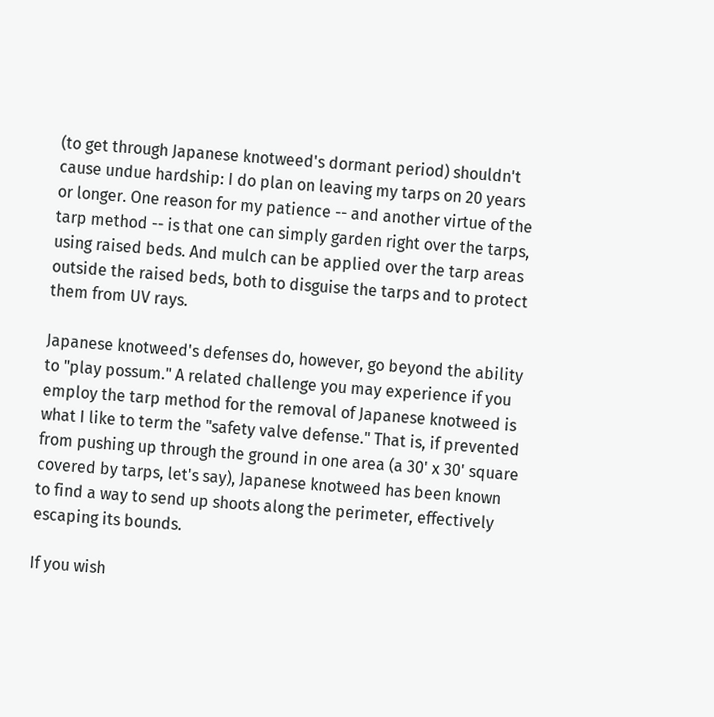(to get through Japanese knotweed's dormant period) shouldn't cause undue hardship: I do plan on leaving my tarps on 20 years or longer. One reason for my patience -- and another virtue of the tarp method -- is that one can simply garden right over the tarps, using raised beds. And mulch can be applied over the tarp areas outside the raised beds, both to disguise the tarps and to protect them from UV rays.

Japanese knotweed's defenses do, however, go beyond the ability to "play possum." A related challenge you may experience if you employ the tarp method for the removal of Japanese knotweed is what I like to term the "safety valve defense." That is, if prevented from pushing up through the ground in one area (a 30' x 30' square covered by tarps, let's say), Japanese knotweed has been known to find a way to send up shoots along the perimeter, effectively escaping its bounds.

If you wish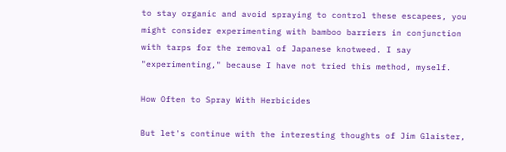to stay organic and avoid spraying to control these escapees, you might consider experimenting with bamboo barriers in conjunction with tarps for the removal of Japanese knotweed. I say "experimenting," because I have not tried this method, myself.

How Often to Spray With Herbicides

But let's continue with the interesting thoughts of Jim Glaister,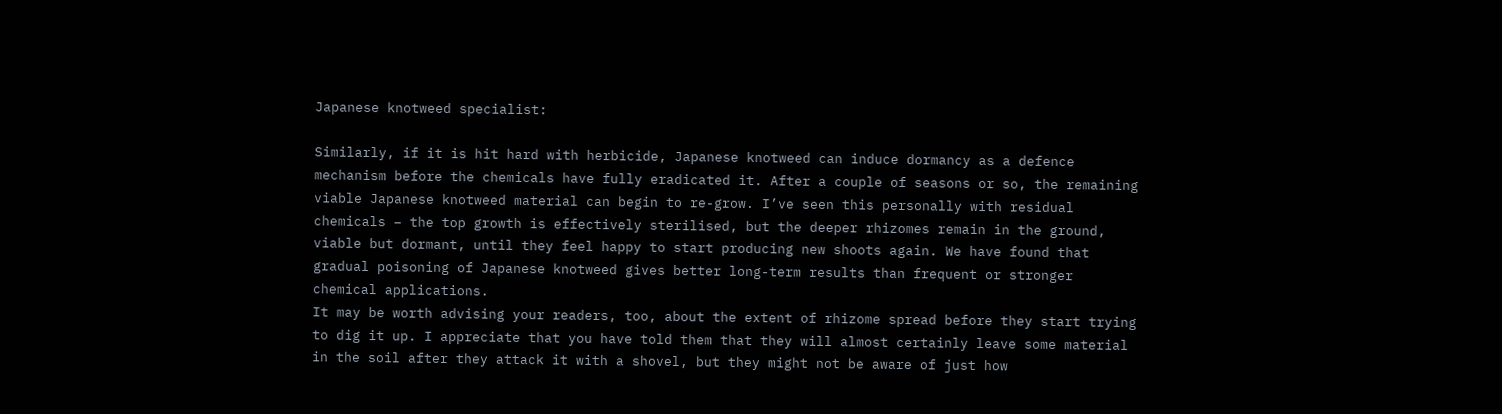Japanese knotweed specialist:

Similarly, if it is hit hard with herbicide, Japanese knotweed can induce dormancy as a defence mechanism before the chemicals have fully eradicated it. After a couple of seasons or so, the remaining viable Japanese knotweed material can begin to re-grow. I’ve seen this personally with residual chemicals – the top growth is effectively sterilised, but the deeper rhizomes remain in the ground, viable but dormant, until they feel happy to start producing new shoots again. We have found that gradual poisoning of Japanese knotweed gives better long-term results than frequent or stronger chemical applications.
It may be worth advising your readers, too, about the extent of rhizome spread before they start trying to dig it up. I appreciate that you have told them that they will almost certainly leave some material in the soil after they attack it with a shovel, but they might not be aware of just how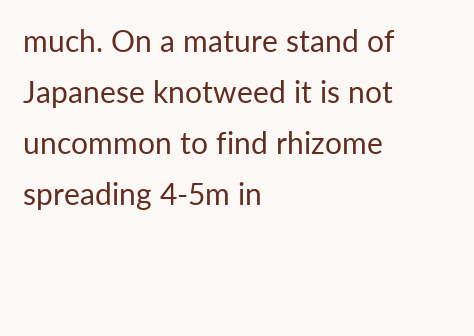much. On a mature stand of Japanese knotweed it is not uncommon to find rhizome spreading 4-5m in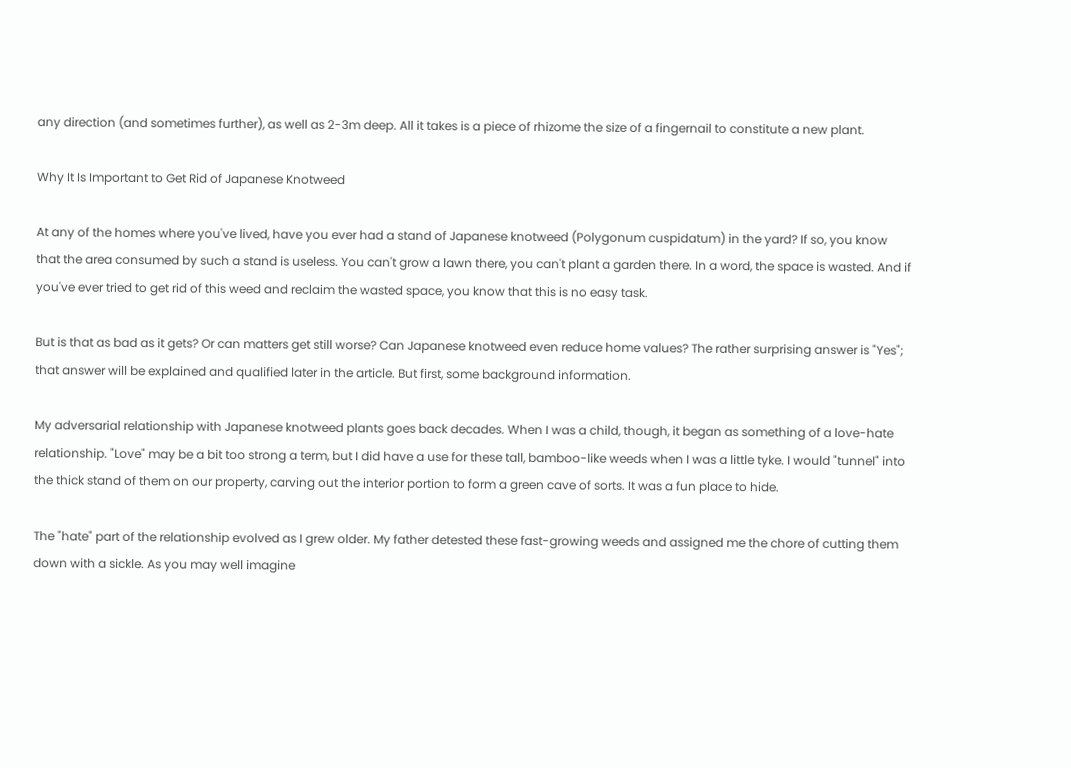any direction (and sometimes further), as well as 2-3m deep. All it takes is a piece of rhizome the size of a fingernail to constitute a new plant.

Why It Is Important to Get Rid of Japanese Knotweed

At any of the homes where you've lived, have you ever had a stand of Japanese knotweed (Polygonum cuspidatum) in the yard? If so, you know that the area consumed by such a stand is useless. You can't grow a lawn there, you can't plant a garden there. In a word, the space is wasted. And if you've ever tried to get rid of this weed and reclaim the wasted space, you know that this is no easy task.

But is that as bad as it gets? Or can matters get still worse? Can Japanese knotweed even reduce home values? The rather surprising answer is "Yes"; that answer will be explained and qualified later in the article. But first, some background information.

My adversarial relationship with Japanese knotweed plants goes back decades. When I was a child, though, it began as something of a love-hate relationship. "Love" may be a bit too strong a term, but I did have a use for these tall, bamboo-like weeds when I was a little tyke. I would "tunnel" into the thick stand of them on our property, carving out the interior portion to form a green cave of sorts. It was a fun place to hide.

The "hate" part of the relationship evolved as I grew older. My father detested these fast-growing weeds and assigned me the chore of cutting them down with a sickle. As you may well imagine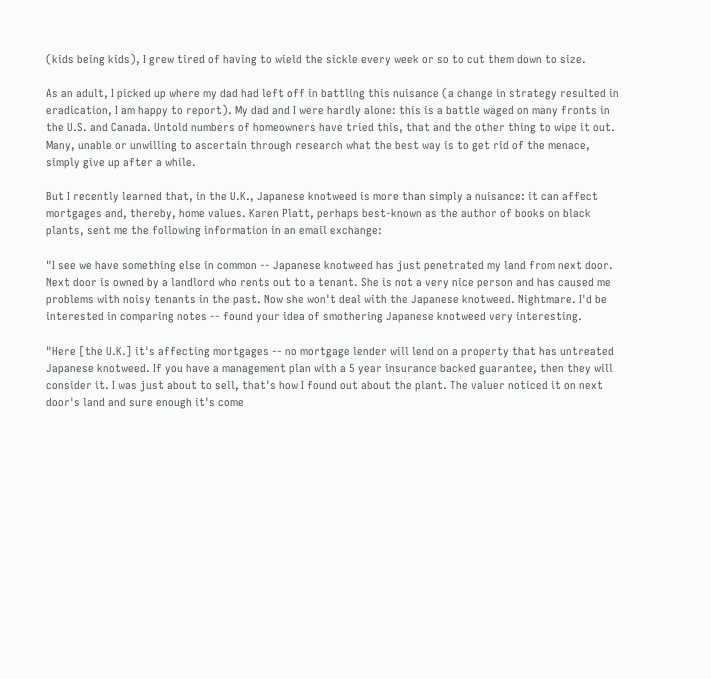(kids being kids), I grew tired of having to wield the sickle every week or so to cut them down to size.

As an adult, I picked up where my dad had left off in battling this nuisance (a change in strategy resulted in eradication, I am happy to report). My dad and I were hardly alone: this is a battle waged on many fronts in the U.S. and Canada. Untold numbers of homeowners have tried this, that and the other thing to wipe it out. Many, unable or unwilling to ascertain through research what the best way is to get rid of the menace, simply give up after a while.

But I recently learned that, in the U.K., Japanese knotweed is more than simply a nuisance: it can affect mortgages and, thereby, home values. Karen Platt, perhaps best-known as the author of books on black plants, sent me the following information in an email exchange:

"I see we have something else in common -- Japanese knotweed has just penetrated my land from next door. Next door is owned by a landlord who rents out to a tenant. She is not a very nice person and has caused me problems with noisy tenants in the past. Now she won't deal with the Japanese knotweed. Nightmare. I'd be interested in comparing notes -- found your idea of smothering Japanese knotweed very interesting.

"Here [the U.K.] it's affecting mortgages -- no mortgage lender will lend on a property that has untreated Japanese knotweed. If you have a management plan with a 5 year insurance backed guarantee, then they will consider it. I was just about to sell, that's how I found out about the plant. The valuer noticed it on next door's land and sure enough it's come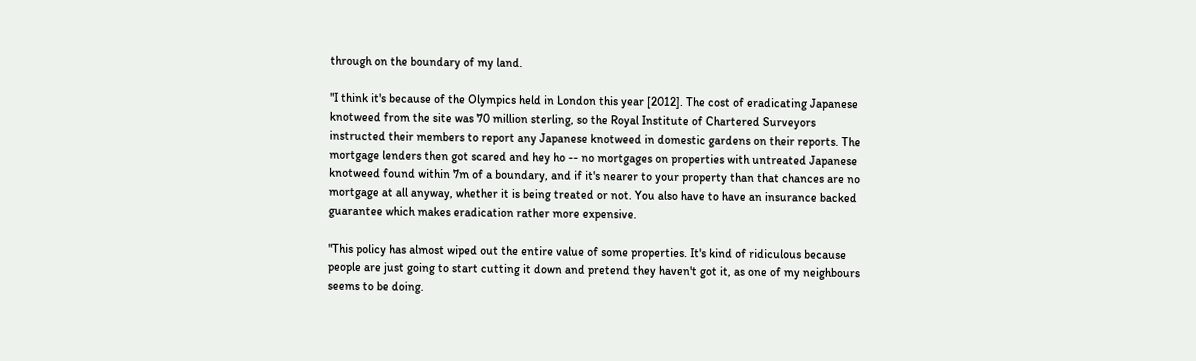through on the boundary of my land.

"I think it's because of the Olympics held in London this year [2012]. The cost of eradicating Japanese knotweed from the site was 70 million sterling, so the Royal Institute of Chartered Surveyors instructed their members to report any Japanese knotweed in domestic gardens on their reports. The mortgage lenders then got scared and hey ho -- no mortgages on properties with untreated Japanese knotweed found within 7m of a boundary, and if it's nearer to your property than that chances are no mortgage at all anyway, whether it is being treated or not. You also have to have an insurance backed guarantee which makes eradication rather more expensive.

"This policy has almost wiped out the entire value of some properties. It's kind of ridiculous because people are just going to start cutting it down and pretend they haven't got it, as one of my neighbours seems to be doing.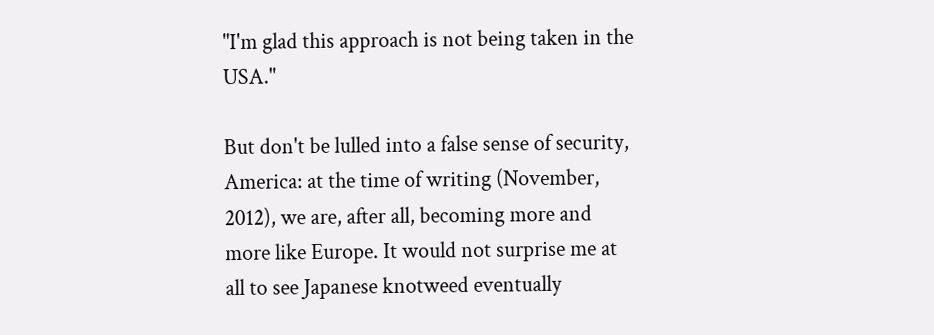"I'm glad this approach is not being taken in the USA."

But don't be lulled into a false sense of security, America: at the time of writing (November, 2012), we are, after all, becoming more and more like Europe. It would not surprise me at all to see Japanese knotweed eventually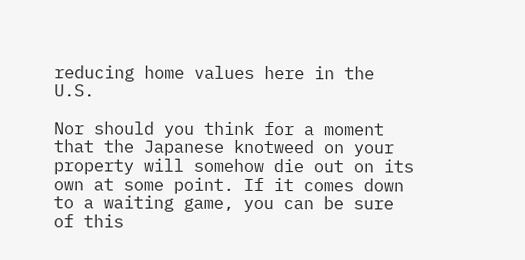reducing home values here in the U.S.

Nor should you think for a moment that the Japanese knotweed on your property will somehow die out on its own at some point. If it comes down to a waiting game, you can be sure of this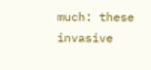much: these invasive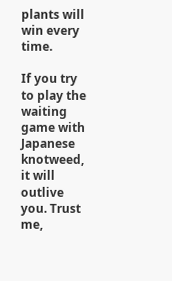plants will win every time.

If you try to play the waiting game with Japanese knotweed, it will outlive you. Trust me,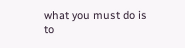what you must do is to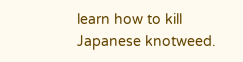learn how to kill Japanese knotweed.